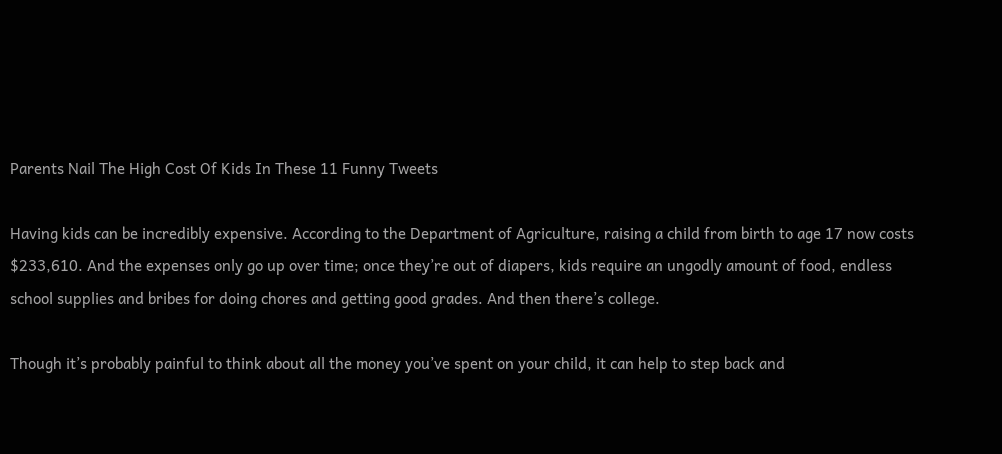Parents Nail The High Cost Of Kids In These 11 Funny Tweets

Having kids can be incredibly expensive. According to the Department of Agriculture, raising a child from birth to age 17 now costs $233,610. And the expenses only go up over time; once they’re out of diapers, kids require an ungodly amount of food, endless school supplies and bribes for doing chores and getting good grades. And then there’s college.

Though it’s probably painful to think about all the money you’ve spent on your child, it can help to step back and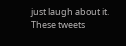just laugh about it. These tweets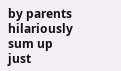by parents hilariously sum up just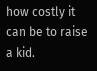how costly it can be to raise a kid.